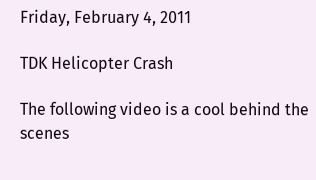Friday, February 4, 2011

TDK Helicopter Crash

The following video is a cool behind the scenes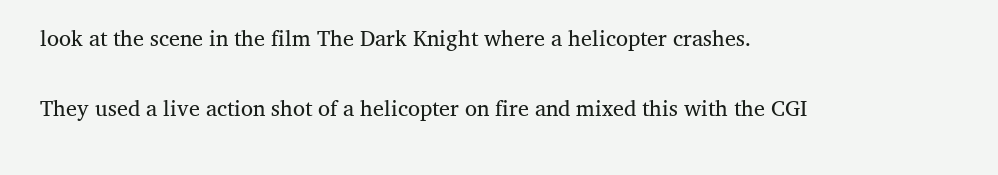look at the scene in the film The Dark Knight where a helicopter crashes.

They used a live action shot of a helicopter on fire and mixed this with the CGI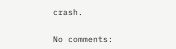crash.


No comments: